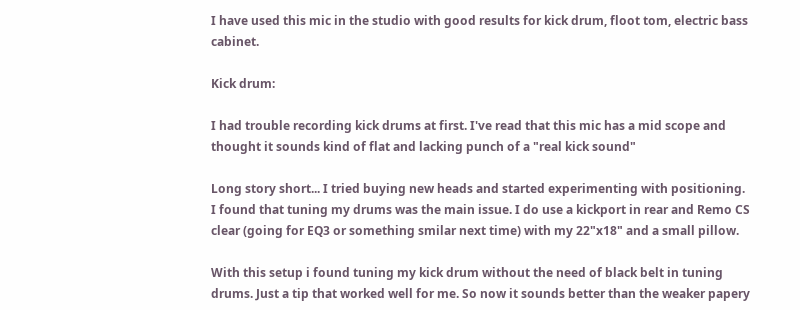I have used this mic in the studio with good results for kick drum, floot tom, electric bass cabinet.

Kick drum:

I had trouble recording kick drums at first. I've read that this mic has a mid scope and thought it sounds kind of flat and lacking punch of a "real kick sound"

Long story short... I tried buying new heads and started experimenting with positioning. I found that tuning my drums was the main issue. I do use a kickport in rear and Remo CS clear (going for EQ3 or something smilar next time) with my 22"x18" and a small pillow.

With this setup i found tuning my kick drum without the need of black belt in tuning drums. Just a tip that worked well for me. So now it sounds better than the weaker papery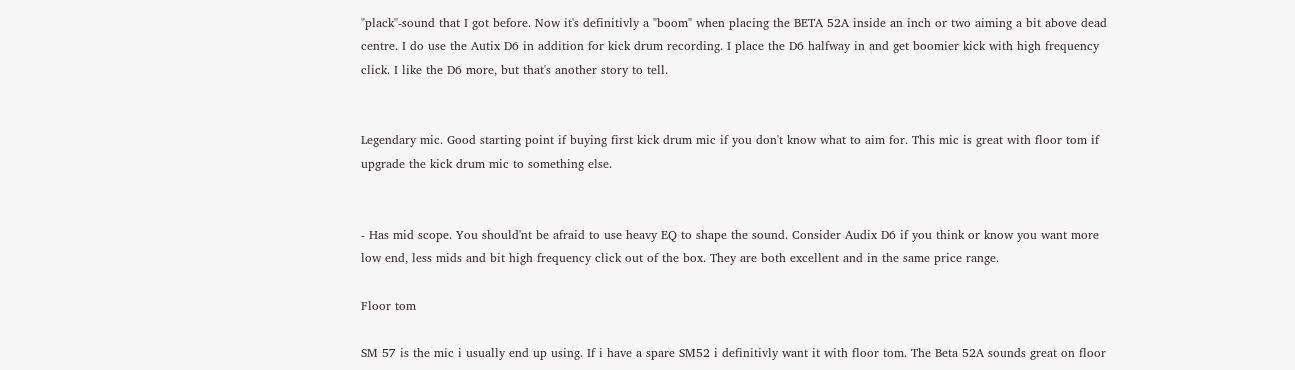"plack"-sound that I got before. Now it's definitivly a "boom" when placing the BETA 52A inside an inch or two aiming a bit above dead centre. I do use the Autix D6 in addition for kick drum recording. I place the D6 halfway in and get boomier kick with high frequency click. I like the D6 more, but that's another story to tell.


Legendary mic. Good starting point if buying first kick drum mic if you don't know what to aim for. This mic is great with floor tom if upgrade the kick drum mic to something else.


- Has mid scope. You should'nt be afraid to use heavy EQ to shape the sound. Consider Audix D6 if you think or know you want more low end, less mids and bit high frequency click out of the box. They are both excellent and in the same price range.

Floor tom

SM 57 is the mic i usually end up using. If i have a spare SM52 i definitivly want it with floor tom. The Beta 52A sounds great on floor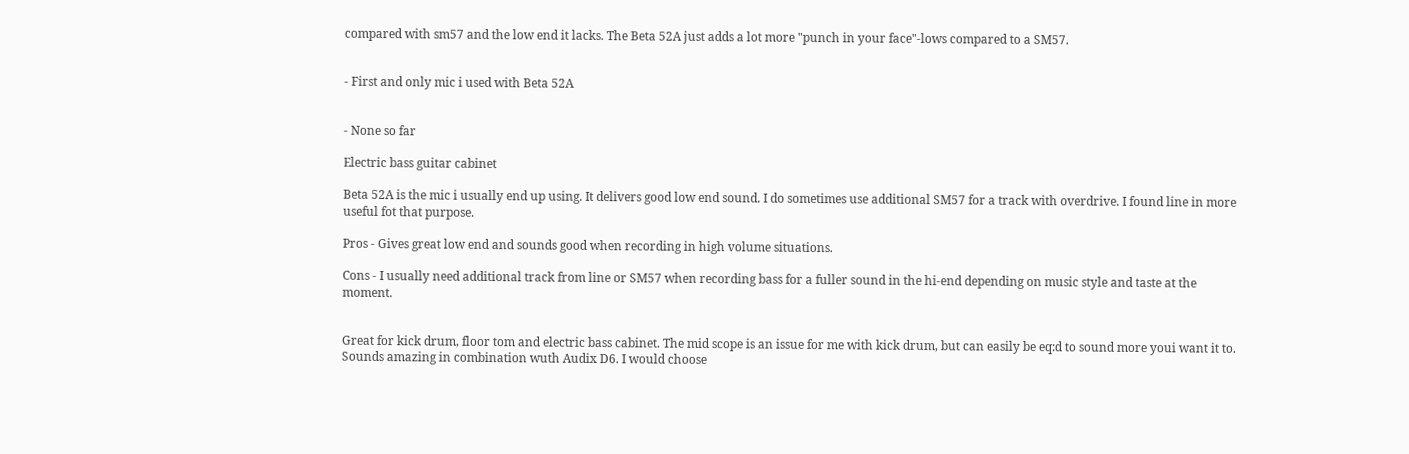compared with sm57 and the low end it lacks. The Beta 52A just adds a lot more "punch in your face"-lows compared to a SM57.


- First and only mic i used with Beta 52A


- None so far

Electric bass guitar cabinet

Beta 52A is the mic i usually end up using. It delivers good low end sound. I do sometimes use additional SM57 for a track with overdrive. I found line in more useful fot that purpose.

Pros - Gives great low end and sounds good when recording in high volume situations.

Cons - I usually need additional track from line or SM57 when recording bass for a fuller sound in the hi-end depending on music style and taste at the moment.


Great for kick drum, floor tom and electric bass cabinet. The mid scope is an issue for me with kick drum, but can easily be eq:d to sound more youi want it to. Sounds amazing in combination wuth Audix D6. I would choose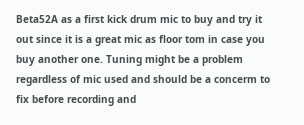Beta52A as a first kick drum mic to buy and try it out since it is a great mic as floor tom in case you buy another one. Tuning might be a problem regardless of mic used and should be a concerm to fix before recording and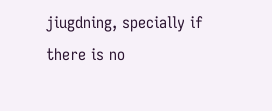jiugdning, specially if there is no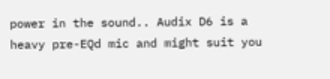power in the sound.. Audix D6 is a heavy pre-EQd mic and might suit you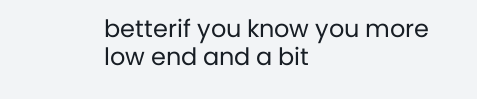betterif you know you more low end and a bit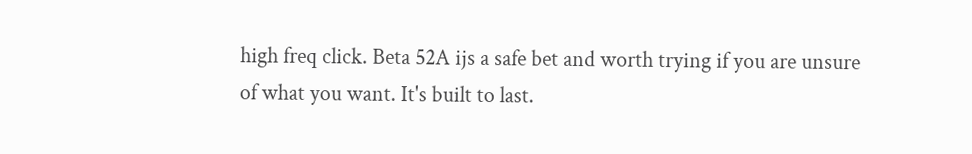high freq click. Beta 52A ijs a safe bet and worth trying if you are unsure of what you want. It's built to last.